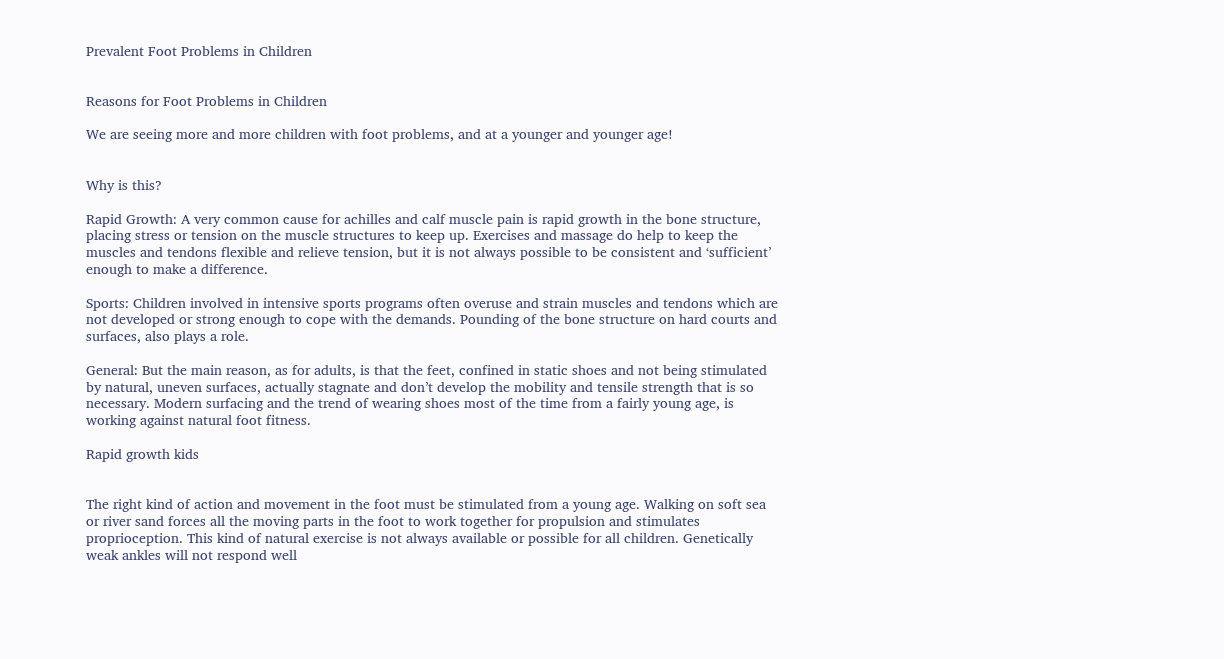Prevalent Foot Problems in Children


Reasons for Foot Problems in Children

We are seeing more and more children with foot problems, and at a younger and younger age!


Why is this?

Rapid Growth: A very common cause for achilles and calf muscle pain is rapid growth in the bone structure, placing stress or tension on the muscle structures to keep up. Exercises and massage do help to keep the muscles and tendons flexible and relieve tension, but it is not always possible to be consistent and ‘sufficient’ enough to make a difference.

Sports: Children involved in intensive sports programs often overuse and strain muscles and tendons which are not developed or strong enough to cope with the demands. Pounding of the bone structure on hard courts and surfaces, also plays a role.

General: But the main reason, as for adults, is that the feet, confined in static shoes and not being stimulated by natural, uneven surfaces, actually stagnate and don’t develop the mobility and tensile strength that is so necessary. Modern surfacing and the trend of wearing shoes most of the time from a fairly young age, is working against natural foot fitness.

Rapid growth kids


The right kind of action and movement in the foot must be stimulated from a young age. Walking on soft sea or river sand forces all the moving parts in the foot to work together for propulsion and stimulates proprioception. This kind of natural exercise is not always available or possible for all children. Genetically weak ankles will not respond well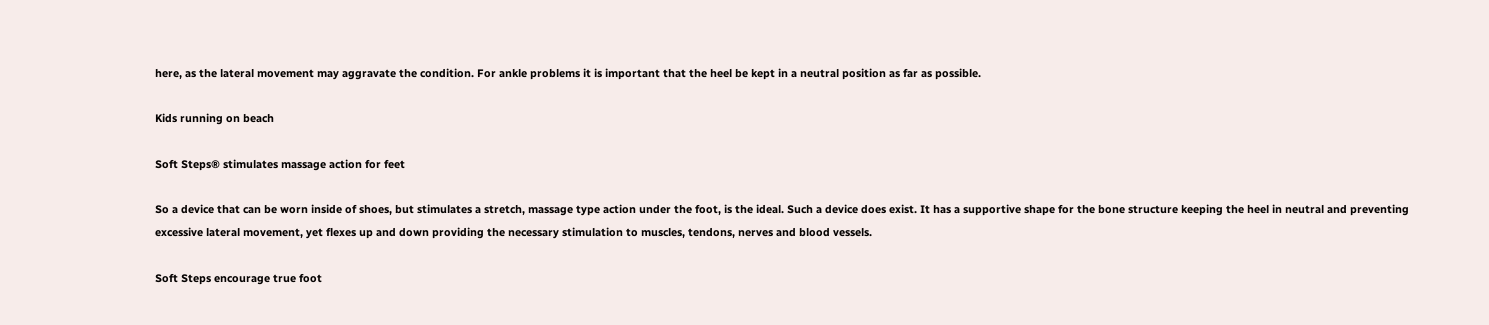here, as the lateral movement may aggravate the condition. For ankle problems it is important that the heel be kept in a neutral position as far as possible.

Kids running on beach

Soft Steps® stimulates massage action for feet

So a device that can be worn inside of shoes, but stimulates a stretch, massage type action under the foot, is the ideal. Such a device does exist. It has a supportive shape for the bone structure keeping the heel in neutral and preventing excessive lateral movement, yet flexes up and down providing the necessary stimulation to muscles, tendons, nerves and blood vessels.

Soft Steps encourage true foot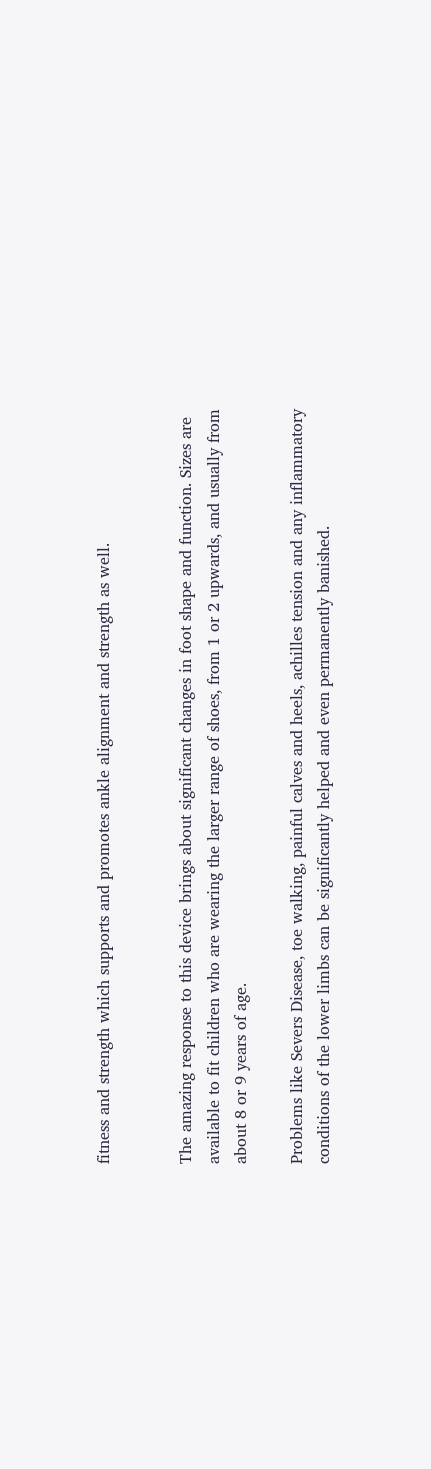fitness and strength which supports and promotes ankle alignment and strength as well.


The amazing response to this device brings about significant changes in foot shape and function. Sizes are available to fit children who are wearing the larger range of shoes, from 1 or 2 upwards, and usually from about 8 or 9 years of age.

Problems like Severs Disease, toe walking, painful calves and heels, achilles tension and any inflammatory conditions of the lower limbs can be significantly helped and even permanently banished.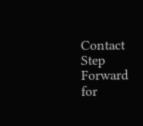Contact Step Forward for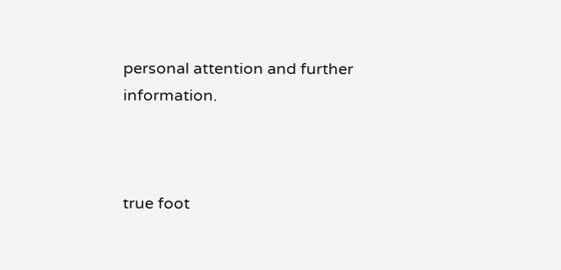personal attention and further information.



true foot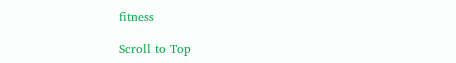fitness

Scroll to Top